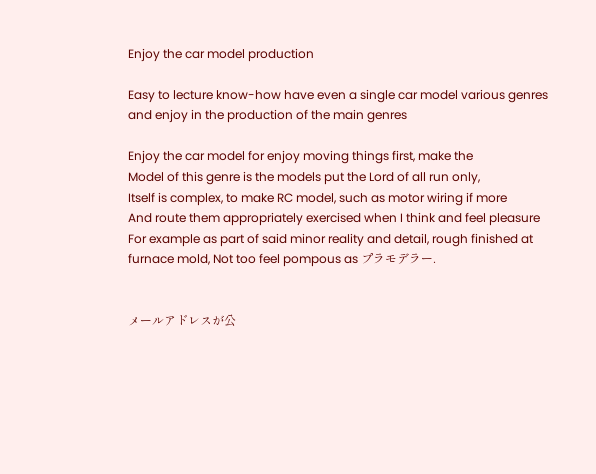Enjoy the car model production

Easy to lecture know-how have even a single car model various genres and enjoy in the production of the main genres

Enjoy the car model for enjoy moving things first, make the
Model of this genre is the models put the Lord of all run only,
Itself is complex, to make RC model, such as motor wiring if more
And route them appropriately exercised when I think and feel pleasure
For example as part of said minor reality and detail, rough finished at furnace mold, Not too feel pompous as プラモデラー.


メールアドレスが公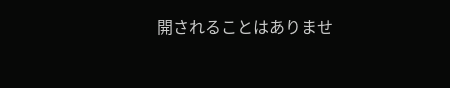開されることはありませ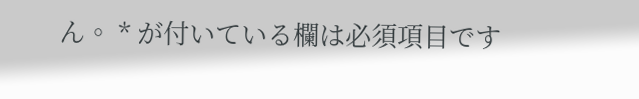ん。 * が付いている欄は必須項目です